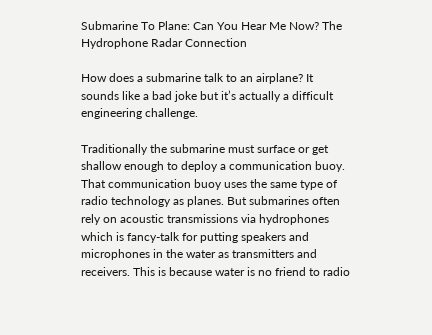Submarine To Plane: Can You Hear Me Now? The Hydrophone Radar Connection

How does a submarine talk to an airplane? It sounds like a bad joke but it’s actually a difficult engineering challenge.

Traditionally the submarine must surface or get shallow enough to deploy a communication buoy. That communication buoy uses the same type of radio technology as planes. But submarines often rely on acoustic transmissions via hydrophones which is fancy-talk for putting speakers and microphones in the water as transmitters and receivers. This is because water is no friend to radio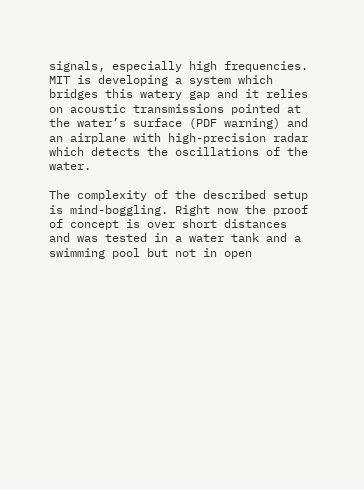signals, especially high frequencies. MIT is developing a system which bridges this watery gap and it relies on acoustic transmissions pointed at the water’s surface (PDF warning) and an airplane with high-precision radar which detects the oscillations of the water.

The complexity of the described setup is mind-boggling. Right now the proof of concept is over short distances and was tested in a water tank and a swimming pool but not in open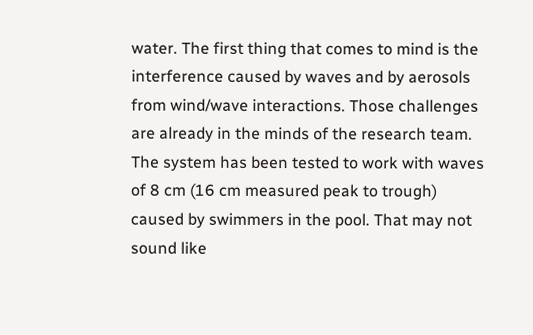water. The first thing that comes to mind is the interference caused by waves and by aerosols from wind/wave interactions. Those challenges are already in the minds of the research team. The system has been tested to work with waves of 8 cm (16 cm measured peak to trough) caused by swimmers in the pool. That may not sound like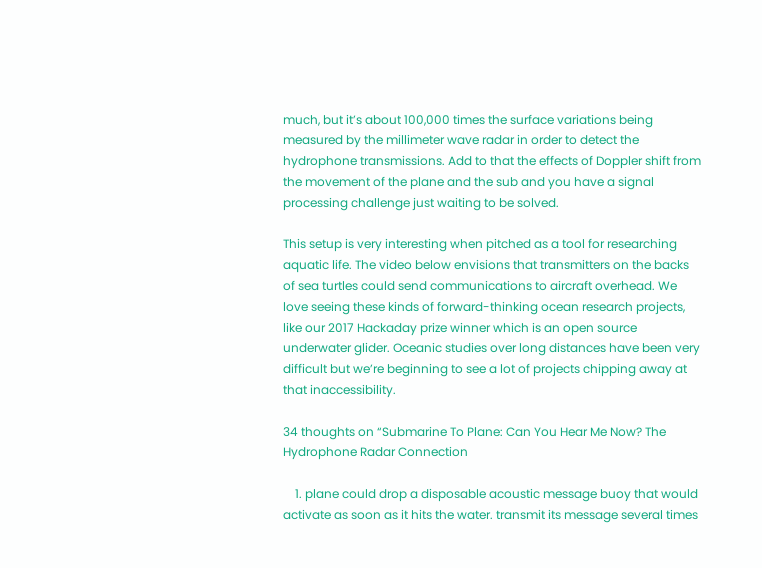much, but it’s about 100,000 times the surface variations being measured by the millimeter wave radar in order to detect the hydrophone transmissions. Add to that the effects of Doppler shift from the movement of the plane and the sub and you have a signal processing challenge just waiting to be solved.

This setup is very interesting when pitched as a tool for researching aquatic life. The video below envisions that transmitters on the backs of sea turtles could send communications to aircraft overhead. We love seeing these kinds of forward-thinking ocean research projects, like our 2017 Hackaday prize winner which is an open source underwater glider. Oceanic studies over long distances have been very difficult but we’re beginning to see a lot of projects chipping away at that inaccessibility.

34 thoughts on “Submarine To Plane: Can You Hear Me Now? The Hydrophone Radar Connection

    1. plane could drop a disposable acoustic message buoy that would activate as soon as it hits the water. transmit its message several times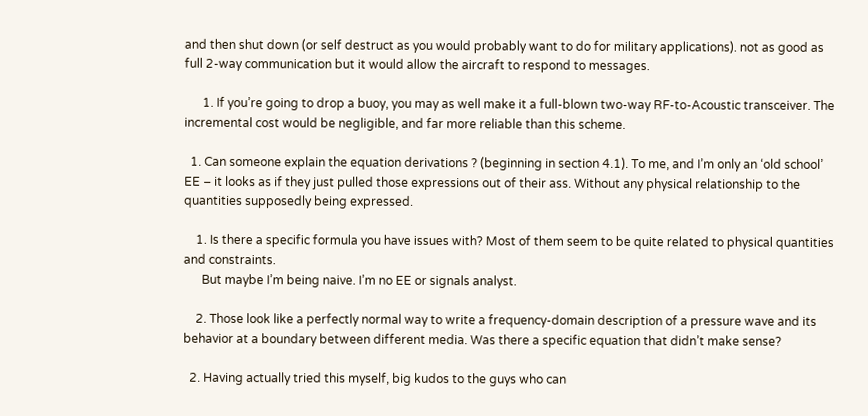and then shut down (or self destruct as you would probably want to do for military applications). not as good as full 2-way communication but it would allow the aircraft to respond to messages.

      1. If you’re going to drop a buoy, you may as well make it a full-blown two-way RF-to-Acoustic transceiver. The incremental cost would be negligible, and far more reliable than this scheme.

  1. Can someone explain the equation derivations ? (beginning in section 4.1). To me, and I’m only an ‘old school’ EE – it looks as if they just pulled those expressions out of their ass. Without any physical relationship to the quantities supposedly being expressed.

    1. Is there a specific formula you have issues with? Most of them seem to be quite related to physical quantities and constraints.
      But maybe I’m being naive. I’m no EE or signals analyst.

    2. Those look like a perfectly normal way to write a frequency-domain description of a pressure wave and its behavior at a boundary between different media. Was there a specific equation that didn’t make sense?

  2. Having actually tried this myself, big kudos to the guys who can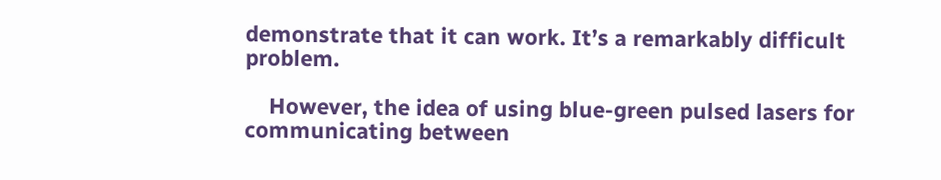demonstrate that it can work. It’s a remarkably difficult problem.

    However, the idea of using blue-green pulsed lasers for communicating between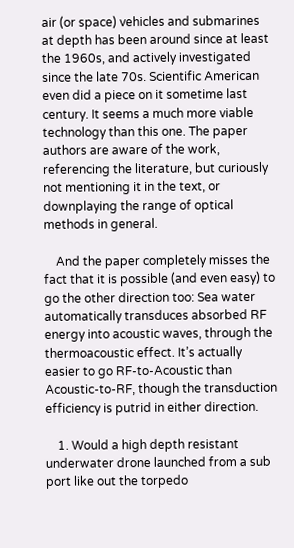air (or space) vehicles and submarines at depth has been around since at least the 1960s, and actively investigated since the late 70s. Scientific American even did a piece on it sometime last century. It seems a much more viable technology than this one. The paper authors are aware of the work, referencing the literature, but curiously not mentioning it in the text, or downplaying the range of optical methods in general.

    And the paper completely misses the fact that it is possible (and even easy) to go the other direction too: Sea water automatically transduces absorbed RF energy into acoustic waves, through the thermoacoustic effect. It’s actually easier to go RF-to-Acoustic than Acoustic-to-RF, though the transduction efficiency is putrid in either direction.

    1. Would a high depth resistant underwater drone launched from a sub port like out the torpedo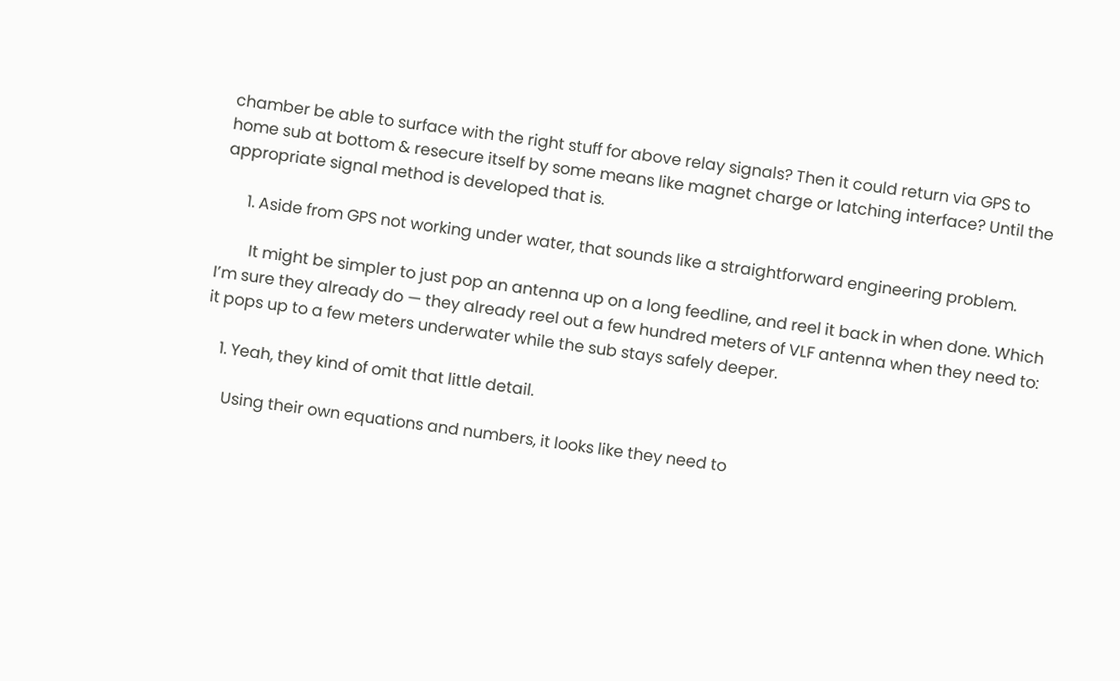chamber be able to surface with the right stuff for above relay signals? Then it could return via GPS to home sub at bottom & resecure itself by some means like magnet charge or latching interface? Until the appropriate signal method is developed that is.

      1. Aside from GPS not working under water, that sounds like a straightforward engineering problem.

        It might be simpler to just pop an antenna up on a long feedline, and reel it back in when done. Which I’m sure they already do — they already reel out a few hundred meters of VLF antenna when they need to: it pops up to a few meters underwater while the sub stays safely deeper.

    1. Yeah, they kind of omit that little detail.

      Using their own equations and numbers, it looks like they need to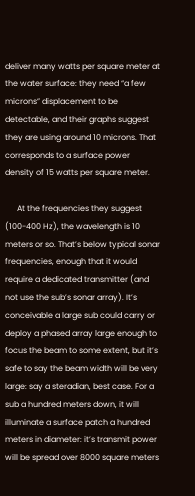deliver many watts per square meter at the water surface: they need “a few microns” displacement to be detectable, and their graphs suggest they are using around 10 microns. That corresponds to a surface power density of 15 watts per square meter.

      At the frequencies they suggest (100-400 Hz), the wavelength is 10 meters or so. That’s below typical sonar frequencies, enough that it would require a dedicated transmitter (and not use the sub’s sonar array). It’s conceivable a large sub could carry or deploy a phased array large enough to focus the beam to some extent, but it’s safe to say the beam width will be very large: say a steradian, best case. For a sub a hundred meters down, it will illuminate a surface patch a hundred meters in diameter: it’s transmit power will be spread over 8000 square meters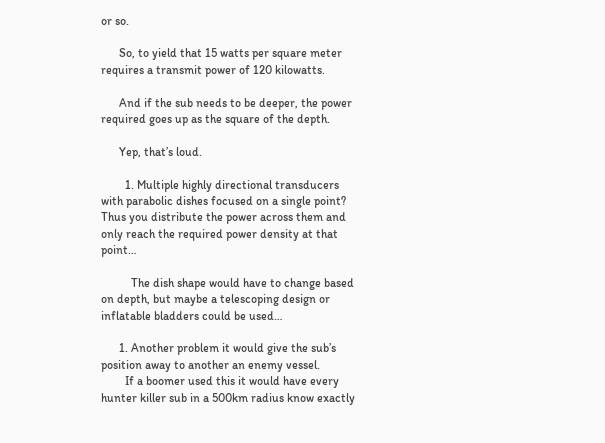or so.

      So, to yield that 15 watts per square meter requires a transmit power of 120 kilowatts.

      And if the sub needs to be deeper, the power required goes up as the square of the depth.

      Yep, that’s loud.

        1. Multiple highly directional transducers with parabolic dishes focused on a single point? Thus you distribute the power across them and only reach the required power density at that point…

          The dish shape would have to change based on depth, but maybe a telescoping design or inflatable bladders could be used…

      1. Another problem it would give the sub’s position away to another an enemy vessel.
        If a boomer used this it would have every hunter killer sub in a 500km radius know exactly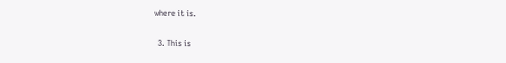where it is.

  3. This is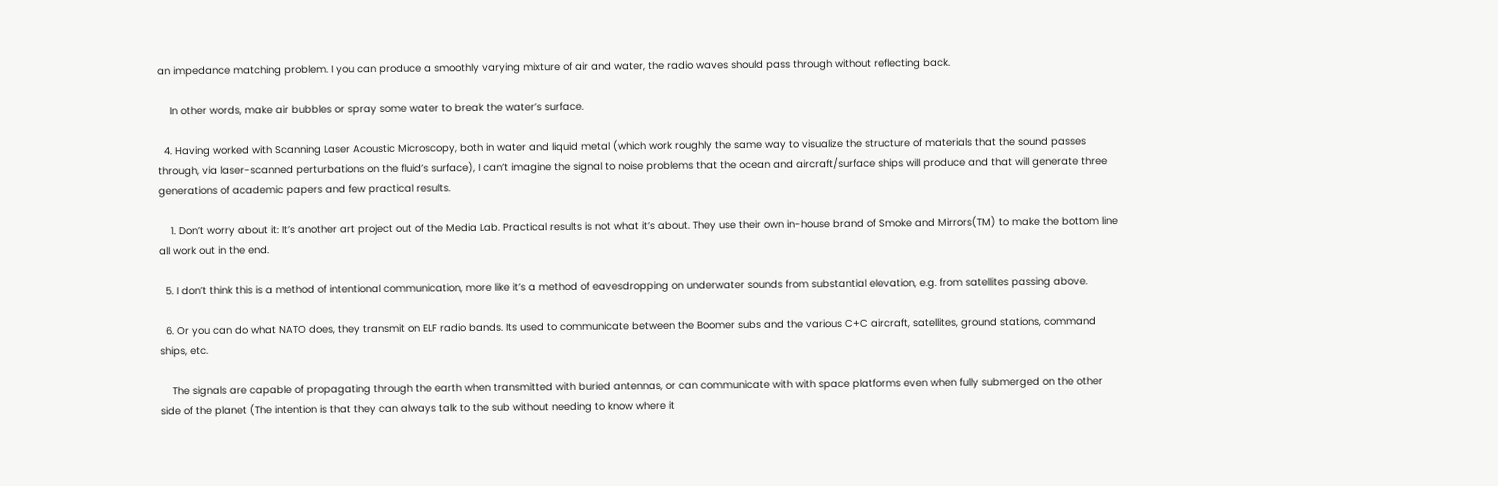an impedance matching problem. I you can produce a smoothly varying mixture of air and water, the radio waves should pass through without reflecting back.

    In other words, make air bubbles or spray some water to break the water’s surface.

  4. Having worked with Scanning Laser Acoustic Microscopy, both in water and liquid metal (which work roughly the same way to visualize the structure of materials that the sound passes through, via laser-scanned perturbations on the fluid’s surface), I can’t imagine the signal to noise problems that the ocean and aircraft/surface ships will produce and that will generate three generations of academic papers and few practical results.

    1. Don’t worry about it: It’s another art project out of the Media Lab. Practical results is not what it’s about. They use their own in-house brand of Smoke and Mirrors(TM) to make the bottom line all work out in the end.

  5. I don’t think this is a method of intentional communication, more like it’s a method of eavesdropping on underwater sounds from substantial elevation, e.g. from satellites passing above.

  6. Or you can do what NATO does, they transmit on ELF radio bands. Its used to communicate between the Boomer subs and the various C+C aircraft, satellites, ground stations, command ships, etc.

    The signals are capable of propagating through the earth when transmitted with buried antennas, or can communicate with with space platforms even when fully submerged on the other side of the planet (The intention is that they can always talk to the sub without needing to know where it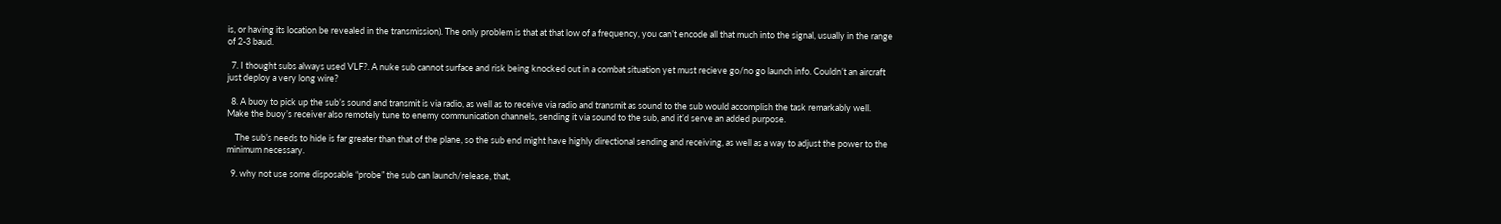is, or having its location be revealed in the transmission). The only problem is that at that low of a frequency, you can’t encode all that much into the signal, usually in the range of 2-3 baud.

  7. I thought subs always used VLF?. A nuke sub cannot surface and risk being knocked out in a combat situation yet must recieve go/no go launch info. Couldn’t an aircraft just deploy a very long wire?

  8. A buoy to pick up the sub’s sound and transmit is via radio, as well as to receive via radio and transmit as sound to the sub would accomplish the task remarkably well. Make the buoy’s receiver also remotely tune to enemy communication channels, sending it via sound to the sub, and it’d serve an added purpose.

    The sub’s needs to hide is far greater than that of the plane, so the sub end might have highly directional sending and receiving, as well as a way to adjust the power to the minimum necessary.

  9. why not use some disposable “probe” the sub can launch/release, that,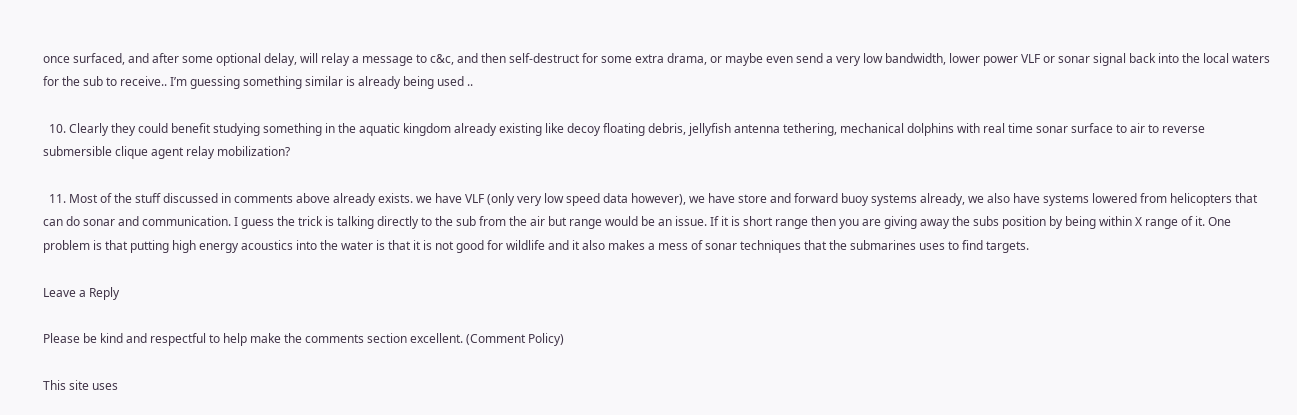once surfaced, and after some optional delay, will relay a message to c&c, and then self-destruct for some extra drama, or maybe even send a very low bandwidth, lower power VLF or sonar signal back into the local waters for the sub to receive.. I’m guessing something similar is already being used ..

  10. Clearly they could benefit studying something in the aquatic kingdom already existing like decoy floating debris, jellyfish antenna tethering, mechanical dolphins with real time sonar surface to air to reverse submersible clique agent relay mobilization?

  11. Most of the stuff discussed in comments above already exists. we have VLF (only very low speed data however), we have store and forward buoy systems already, we also have systems lowered from helicopters that can do sonar and communication. I guess the trick is talking directly to the sub from the air but range would be an issue. If it is short range then you are giving away the subs position by being within X range of it. One problem is that putting high energy acoustics into the water is that it is not good for wildlife and it also makes a mess of sonar techniques that the submarines uses to find targets.

Leave a Reply

Please be kind and respectful to help make the comments section excellent. (Comment Policy)

This site uses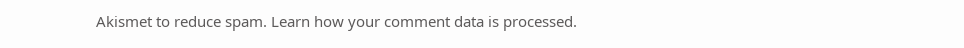Akismet to reduce spam. Learn how your comment data is processed.